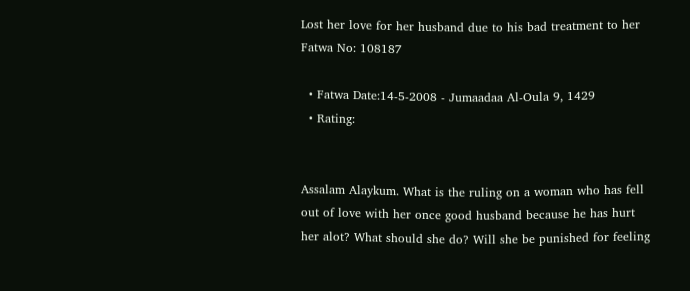Lost her love for her husband due to his bad treatment to her
Fatwa No: 108187

  • Fatwa Date:14-5-2008 - Jumaadaa Al-Oula 9, 1429
  • Rating:


Assalam Alaykum. What is the ruling on a woman who has fell out of love with her once good husband because he has hurt her alot? What should she do? Will she be punished for feeling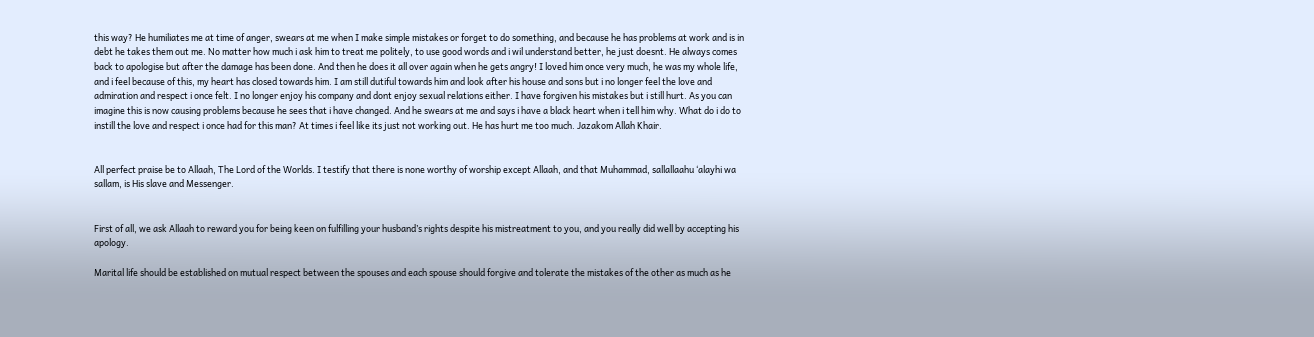this way? He humiliates me at time of anger, swears at me when I make simple mistakes or forget to do something, and because he has problems at work and is in debt he takes them out me. No matter how much i ask him to treat me politely, to use good words and i wil understand better, he just doesnt. He always comes back to apologise but after the damage has been done. And then he does it all over again when he gets angry! I loved him once very much, he was my whole life, and i feel because of this, my heart has closed towards him. I am still dutiful towards him and look after his house and sons but i no longer feel the love and admiration and respect i once felt. I no longer enjoy his company and dont enjoy sexual relations either. I have forgiven his mistakes but i still hurt. As you can imagine this is now causing problems because he sees that i have changed. And he swears at me and says i have a black heart when i tell him why. What do i do to instill the love and respect i once had for this man? At times i feel like its just not working out. He has hurt me too much. Jazakom Allah Khair.


All perfect praise be to Allaah, The Lord of the Worlds. I testify that there is none worthy of worship except Allaah, and that Muhammad, sallallaahu ‘alayhi wa sallam, is His slave and Messenger.


First of all, we ask Allaah to reward you for being keen on fulfilling your husband’s rights despite his mistreatment to you, and you really did well by accepting his apology.

Marital life should be established on mutual respect between the spouses and each spouse should forgive and tolerate the mistakes of the other as much as he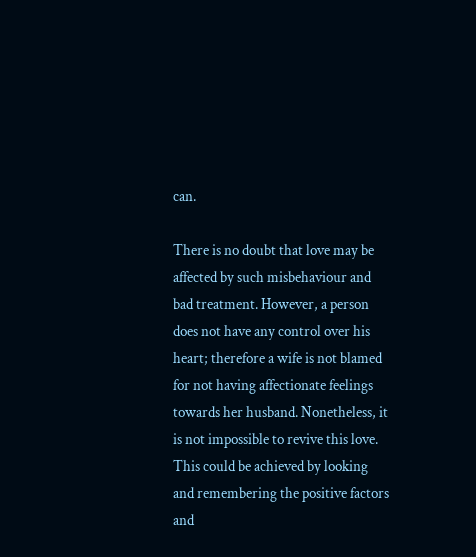can.

There is no doubt that love may be affected by such misbehaviour and bad treatment. However, a person does not have any control over his heart; therefore a wife is not blamed for not having affectionate feelings towards her husband. Nonetheless, it is not impossible to revive this love. This could be achieved by looking and remembering the positive factors and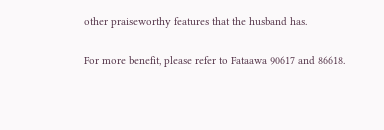other praiseworthy features that the husband has.

For more benefit, please refer to Fataawa 90617 and 86618.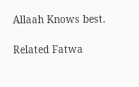Allaah Knows best.

Related Fatwa